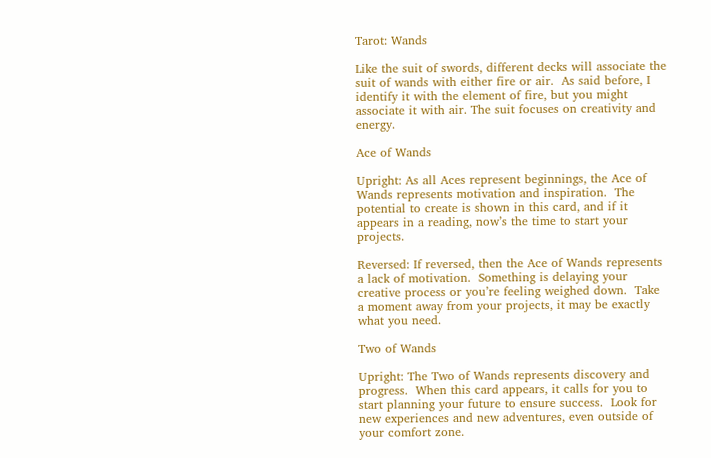Tarot: Wands

Like the suit of swords, different decks will associate the suit of wands with either fire or air.  As said before, I identify it with the element of fire, but you might associate it with air. The suit focuses on creativity and energy.

Ace of Wands

Upright: As all Aces represent beginnings, the Ace of Wands represents motivation and inspiration.  The potential to create is shown in this card, and if it appears in a reading, now’s the time to start your projects.

Reversed: If reversed, then the Ace of Wands represents a lack of motivation.  Something is delaying your creative process or you’re feeling weighed down.  Take a moment away from your projects, it may be exactly what you need.

Two of Wands

Upright: The Two of Wands represents discovery and progress.  When this card appears, it calls for you to start planning your future to ensure success.  Look for new experiences and new adventures, even outside of your comfort zone.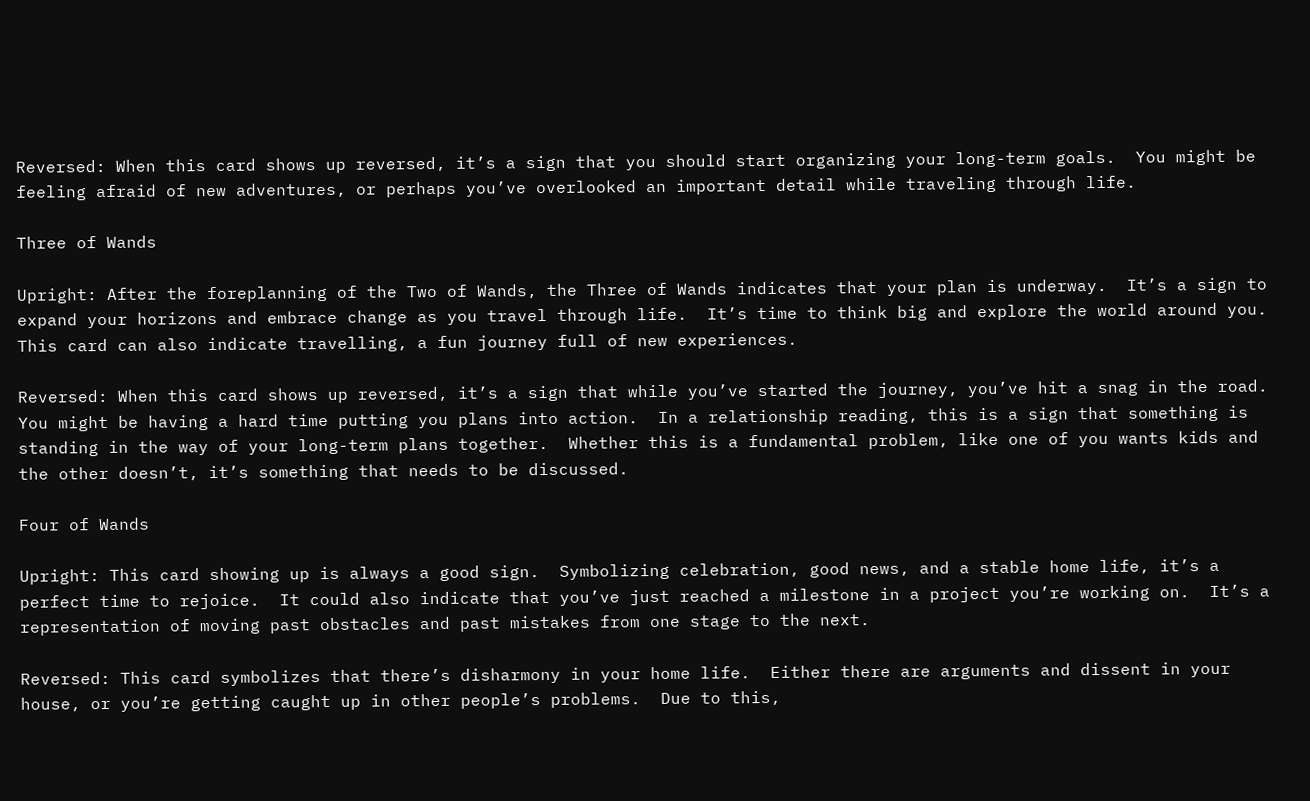Reversed: When this card shows up reversed, it’s a sign that you should start organizing your long-term goals.  You might be feeling afraid of new adventures, or perhaps you’ve overlooked an important detail while traveling through life.

Three of Wands

Upright: After the foreplanning of the Two of Wands, the Three of Wands indicates that your plan is underway.  It’s a sign to expand your horizons and embrace change as you travel through life.  It’s time to think big and explore the world around you.  This card can also indicate travelling, a fun journey full of new experiences.

Reversed: When this card shows up reversed, it’s a sign that while you’ve started the journey, you’ve hit a snag in the road.  You might be having a hard time putting you plans into action.  In a relationship reading, this is a sign that something is standing in the way of your long-term plans together.  Whether this is a fundamental problem, like one of you wants kids and the other doesn’t, it’s something that needs to be discussed.

Four of Wands

Upright: This card showing up is always a good sign.  Symbolizing celebration, good news, and a stable home life, it’s a perfect time to rejoice.  It could also indicate that you’ve just reached a milestone in a project you’re working on.  It’s a representation of moving past obstacles and past mistakes from one stage to the next.

Reversed: This card symbolizes that there’s disharmony in your home life.  Either there are arguments and dissent in your house, or you’re getting caught up in other people’s problems.  Due to this,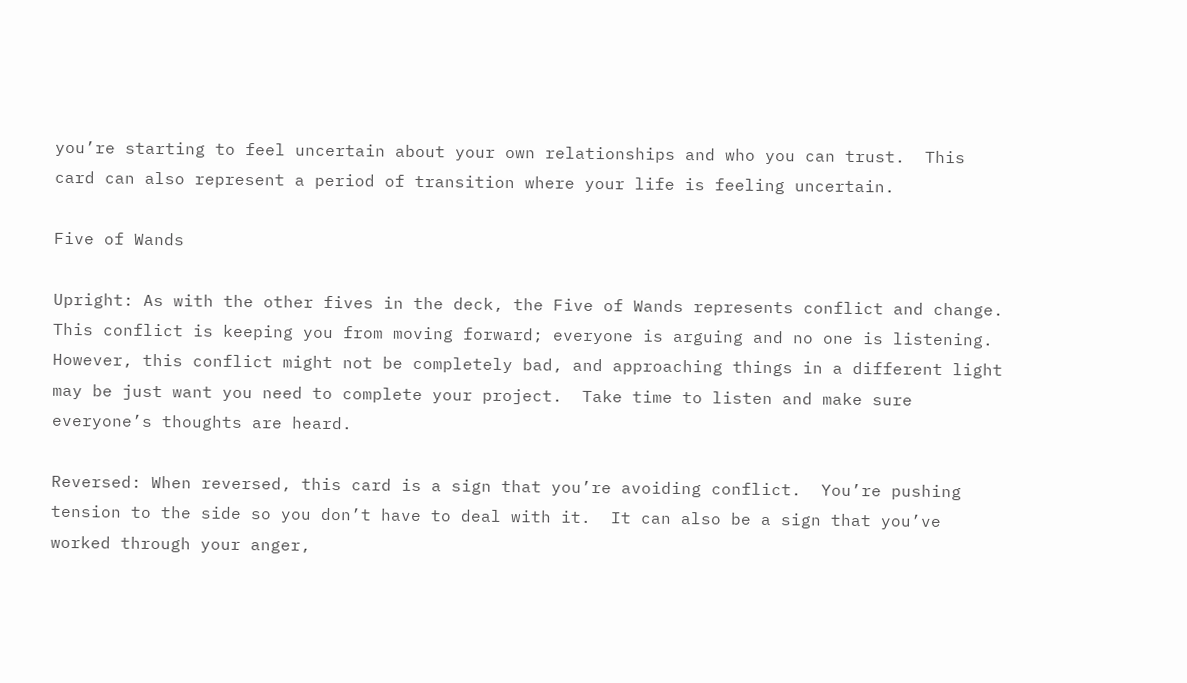you’re starting to feel uncertain about your own relationships and who you can trust.  This card can also represent a period of transition where your life is feeling uncertain.

Five of Wands

Upright: As with the other fives in the deck, the Five of Wands represents conflict and change.  This conflict is keeping you from moving forward; everyone is arguing and no one is listening.  However, this conflict might not be completely bad, and approaching things in a different light may be just want you need to complete your project.  Take time to listen and make sure everyone’s thoughts are heard.

Reversed: When reversed, this card is a sign that you’re avoiding conflict.  You’re pushing tension to the side so you don’t have to deal with it.  It can also be a sign that you’ve worked through your anger,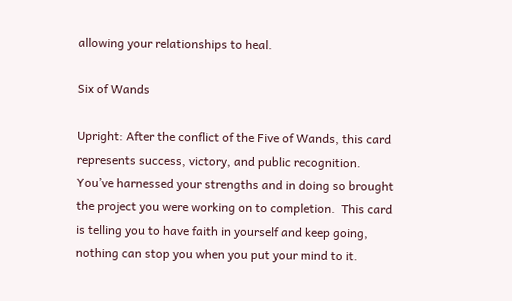allowing your relationships to heal.

Six of Wands

Upright: After the conflict of the Five of Wands, this card represents success, victory, and public recognition.  You’ve harnessed your strengths and in doing so brought the project you were working on to completion.  This card is telling you to have faith in yourself and keep going, nothing can stop you when you put your mind to it.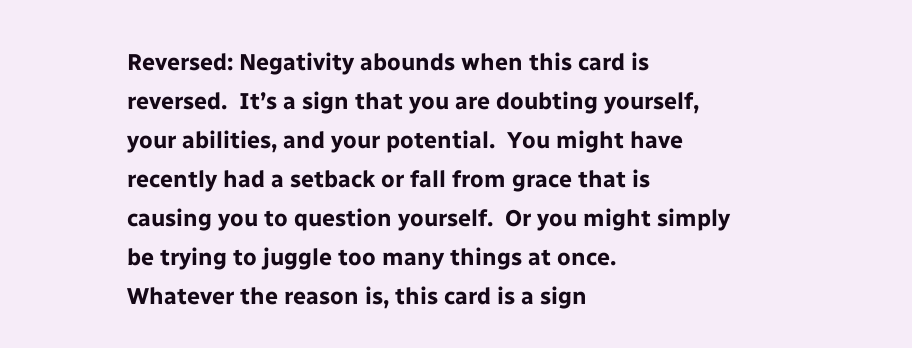Reversed: Negativity abounds when this card is reversed.  It’s a sign that you are doubting yourself, your abilities, and your potential.  You might have recently had a setback or fall from grace that is causing you to question yourself.  Or you might simply be trying to juggle too many things at once.  Whatever the reason is, this card is a sign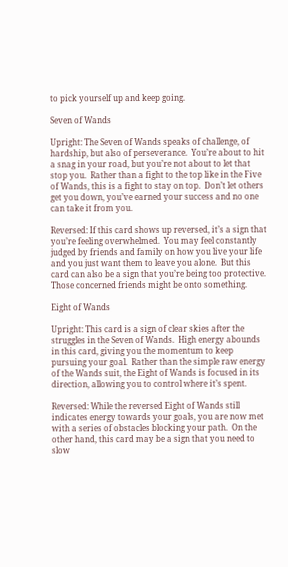to pick yourself up and keep going.

Seven of Wands

Upright: The Seven of Wands speaks of challenge, of hardship, but also of perseverance.  You’re about to hit a snag in your road, but you’re not about to let that stop you.  Rather than a fight to the top like in the Five of Wands, this is a fight to stay on top.  Don’t let others get you down, you’ve earned your success and no one can take it from you.

Reversed: If this card shows up reversed, it’s a sign that you’re feeling overwhelmed.  You may feel constantly judged by friends and family on how you live your life and you just want them to leave you alone.  But this card can also be a sign that you’re being too protective.  Those concerned friends might be onto something.

Eight of Wands

Upright: This card is a sign of clear skies after the struggles in the Seven of Wands.  High energy abounds in this card, giving you the momentum to keep pursuing your goal.  Rather than the simple raw energy of the Wands suit, the Eight of Wands is focused in its direction, allowing you to control where it’s spent.

Reversed: While the reversed Eight of Wands still indicates energy towards your goals, you are now met with a series of obstacles blocking your path.  On the other hand, this card may be a sign that you need to slow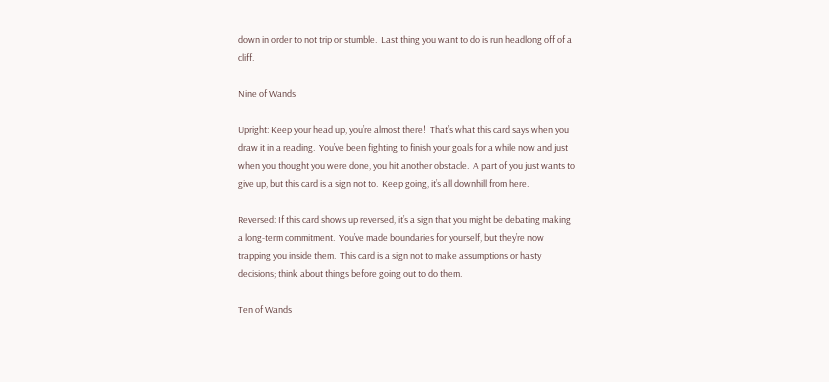down in order to not trip or stumble.  Last thing you want to do is run headlong off of a cliff.

Nine of Wands

Upright: Keep your head up, you’re almost there!  That’s what this card says when you draw it in a reading.  You’ve been fighting to finish your goals for a while now and just when you thought you were done, you hit another obstacle.  A part of you just wants to give up, but this card is a sign not to.  Keep going, it’s all downhill from here.

Reversed: If this card shows up reversed, it’s a sign that you might be debating making a long-term commitment.  You’ve made boundaries for yourself, but they’re now trapping you inside them.  This card is a sign not to make assumptions or hasty decisions; think about things before going out to do them.

Ten of Wands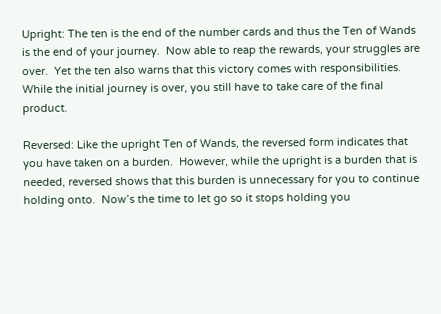Upright: The ten is the end of the number cards and thus the Ten of Wands is the end of your journey.  Now able to reap the rewards, your struggles are over.  Yet the ten also warns that this victory comes with responsibilities.  While the initial journey is over, you still have to take care of the final product.

Reversed: Like the upright Ten of Wands, the reversed form indicates that you have taken on a burden.  However, while the upright is a burden that is needed, reversed shows that this burden is unnecessary for you to continue holding onto.  Now’s the time to let go so it stops holding you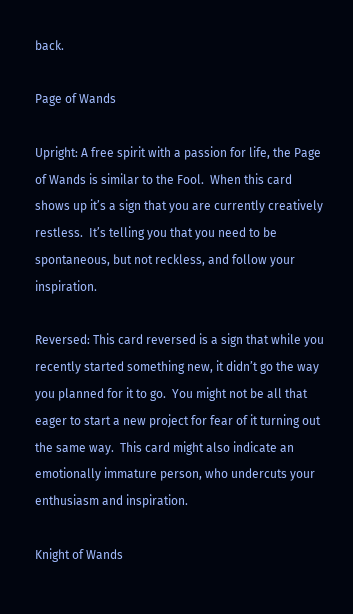back.

Page of Wands

Upright: A free spirit with a passion for life, the Page of Wands is similar to the Fool.  When this card shows up it’s a sign that you are currently creatively restless.  It’s telling you that you need to be spontaneous, but not reckless, and follow your inspiration.

Reversed: This card reversed is a sign that while you recently started something new, it didn’t go the way you planned for it to go.  You might not be all that eager to start a new project for fear of it turning out the same way.  This card might also indicate an emotionally immature person, who undercuts your enthusiasm and inspiration.

Knight of Wands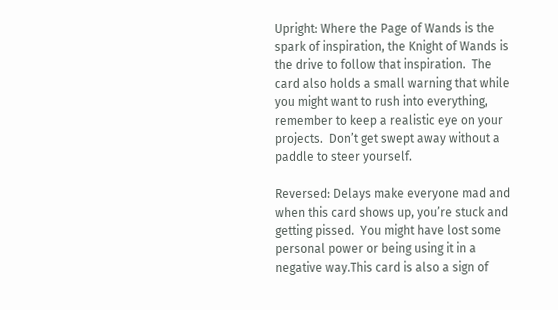Upright: Where the Page of Wands is the spark of inspiration, the Knight of Wands is the drive to follow that inspiration.  The card also holds a small warning that while you might want to rush into everything, remember to keep a realistic eye on your projects.  Don’t get swept away without a paddle to steer yourself.

Reversed: Delays make everyone mad and when this card shows up, you’re stuck and getting pissed.  You might have lost some personal power or being using it in a negative way.This card is also a sign of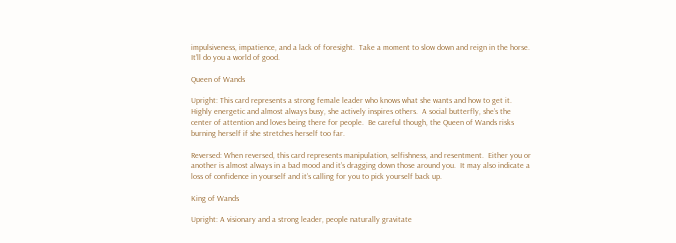impulsiveness, impatience, and a lack of foresight.  Take a moment to slow down and reign in the horse.  It’ll do you a world of good.

Queen of Wands

Upright: This card represents a strong female leader who knows what she wants and how to get it.  Highly energetic and almost always busy, she actively inspires others.  A social butterfly, she’s the center of attention and loves being there for people.  Be careful though, the Queen of Wands risks burning herself if she stretches herself too far.

Reversed: When reversed, this card represents manipulation, selfishness, and resentment.  Either you or another is almost always in a bad mood and it’s dragging down those around you.  It may also indicate a loss of confidence in yourself and it’s calling for you to pick yourself back up.

King of Wands

Upright: A visionary and a strong leader, people naturally gravitate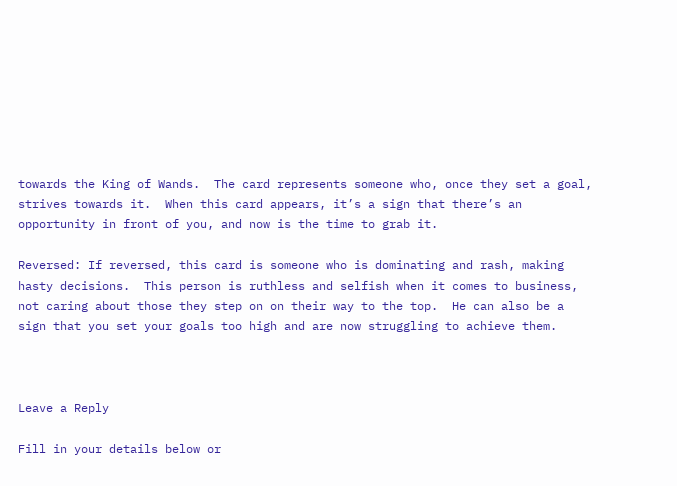towards the King of Wands.  The card represents someone who, once they set a goal, strives towards it.  When this card appears, it’s a sign that there’s an opportunity in front of you, and now is the time to grab it.

Reversed: If reversed, this card is someone who is dominating and rash, making hasty decisions.  This person is ruthless and selfish when it comes to business, not caring about those they step on on their way to the top.  He can also be a sign that you set your goals too high and are now struggling to achieve them.



Leave a Reply

Fill in your details below or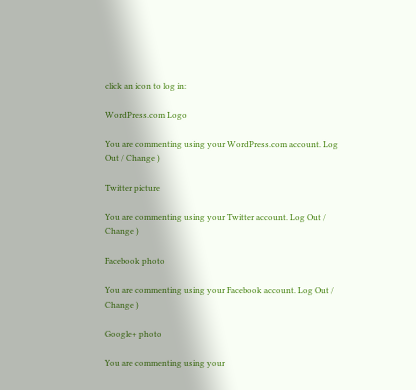click an icon to log in:

WordPress.com Logo

You are commenting using your WordPress.com account. Log Out / Change )

Twitter picture

You are commenting using your Twitter account. Log Out / Change )

Facebook photo

You are commenting using your Facebook account. Log Out / Change )

Google+ photo

You are commenting using your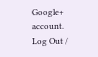Google+ account. Log Out /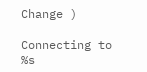Change )

Connecting to %s